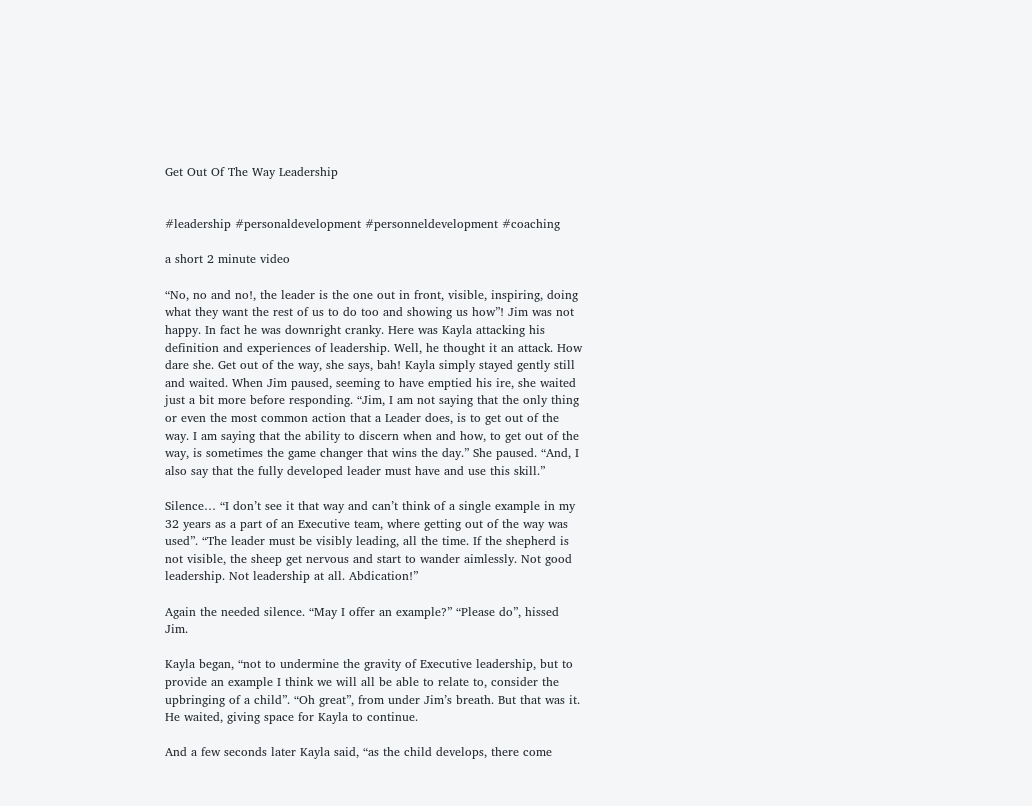Get Out Of The Way Leadership


#leadership #personaldevelopment #personneldevelopment #coaching

a short 2 minute video

“No, no and no!, the leader is the one out in front, visible, inspiring, doing what they want the rest of us to do too and showing us how”! Jim was not happy. In fact he was downright cranky. Here was Kayla attacking his definition and experiences of leadership. Well, he thought it an attack. How dare she. Get out of the way, she says, bah! Kayla simply stayed gently still and waited. When Jim paused, seeming to have emptied his ire, she waited just a bit more before responding. “Jim, I am not saying that the only thing or even the most common action that a Leader does, is to get out of the way. I am saying that the ability to discern when and how, to get out of the way, is sometimes the game changer that wins the day.” She paused. “And, I also say that the fully developed leader must have and use this skill.”

Silence… “I don’t see it that way and can’t think of a single example in my 32 years as a part of an Executive team, where getting out of the way was used”. “The leader must be visibly leading, all the time. If the shepherd is not visible, the sheep get nervous and start to wander aimlessly. Not good leadership. Not leadership at all. Abdication!”

Again the needed silence. “May I offer an example?” “Please do”, hissed Jim.

Kayla began, “not to undermine the gravity of Executive leadership, but to provide an example I think we will all be able to relate to, consider the upbringing of a child”. “Oh great”, from under Jim’s breath. But that was it. He waited, giving space for Kayla to continue.

And a few seconds later Kayla said, “as the child develops, there come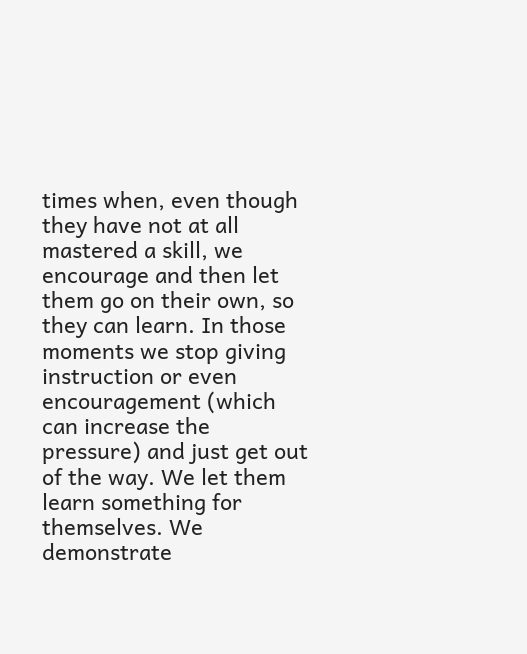times when, even though they have not at all mastered a skill, we encourage and then let them go on their own, so they can learn. In those moments we stop giving instruction or even encouragement (which can increase the pressure) and just get out of the way. We let them learn something for themselves. We demonstrate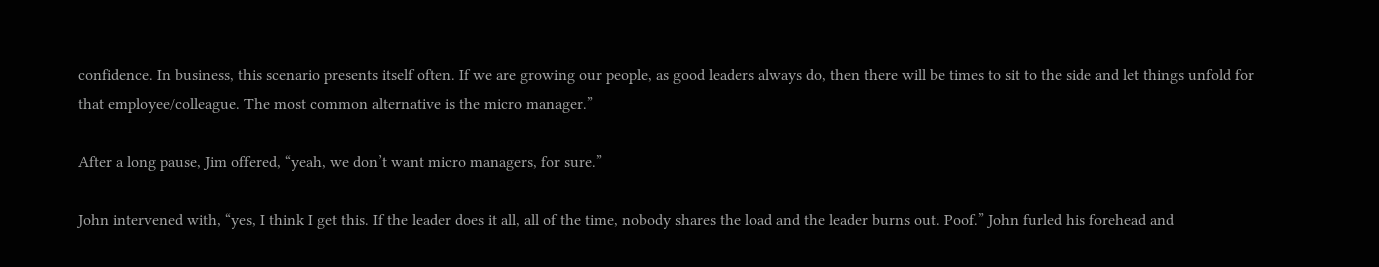confidence. In business, this scenario presents itself often. If we are growing our people, as good leaders always do, then there will be times to sit to the side and let things unfold for that employee/colleague. The most common alternative is the micro manager.”

After a long pause, Jim offered, “yeah, we don’t want micro managers, for sure.”

John intervened with, “yes, I think I get this. If the leader does it all, all of the time, nobody shares the load and the leader burns out. Poof.” John furled his forehead and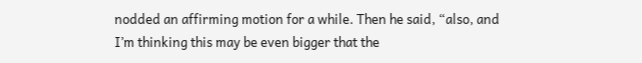nodded an affirming motion for a while. Then he said, “also, and I’m thinking this may be even bigger that the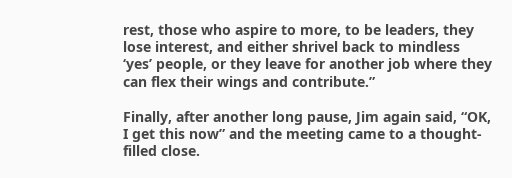rest, those who aspire to more, to be leaders, they lose interest, and either shrivel back to mindless ‘yes’ people, or they leave for another job where they can flex their wings and contribute.”

Finally, after another long pause, Jim again said, “OK, I get this now” and the meeting came to a thought-filled close.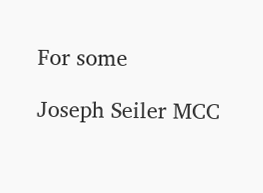For some

Joseph Seiler MCC